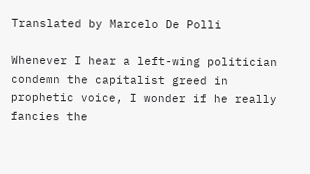Translated by Marcelo De Polli

Whenever I hear a left-wing politician condemn the capitalist greed in prophetic voice, I wonder if he really fancies the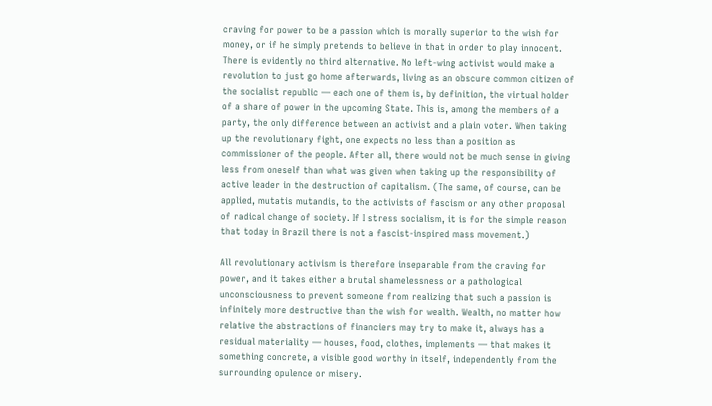craving for power to be a passion which is morally superior to the wish for money, or if he simply pretends to believe in that in order to play innocent. There is evidently no third alternative. No left-wing activist would make a revolution to just go home afterwards, living as an obscure common citizen of the socialist republic — each one of them is, by definition, the virtual holder of a share of power in the upcoming State. This is, among the members of a party, the only difference between an activist and a plain voter. When taking up the revolutionary fight, one expects no less than a position as commissioner of the people. After all, there would not be much sense in giving less from oneself than what was given when taking up the responsibility of active leader in the destruction of capitalism. (The same, of course, can be applied, mutatis mutandis, to the activists of fascism or any other proposal of radical change of society. If I stress socialism, it is for the simple reason that today in Brazil there is not a fascist-inspired mass movement.)

All revolutionary activism is therefore inseparable from the craving for power, and it takes either a brutal shamelessness or a pathological unconsciousness to prevent someone from realizing that such a passion is infinitely more destructive than the wish for wealth. Wealth, no matter how relative the abstractions of financiers may try to make it, always has a residual materiality — houses, food, clothes, implements — that makes it something concrete, a visible good worthy in itself, independently from the surrounding opulence or misery.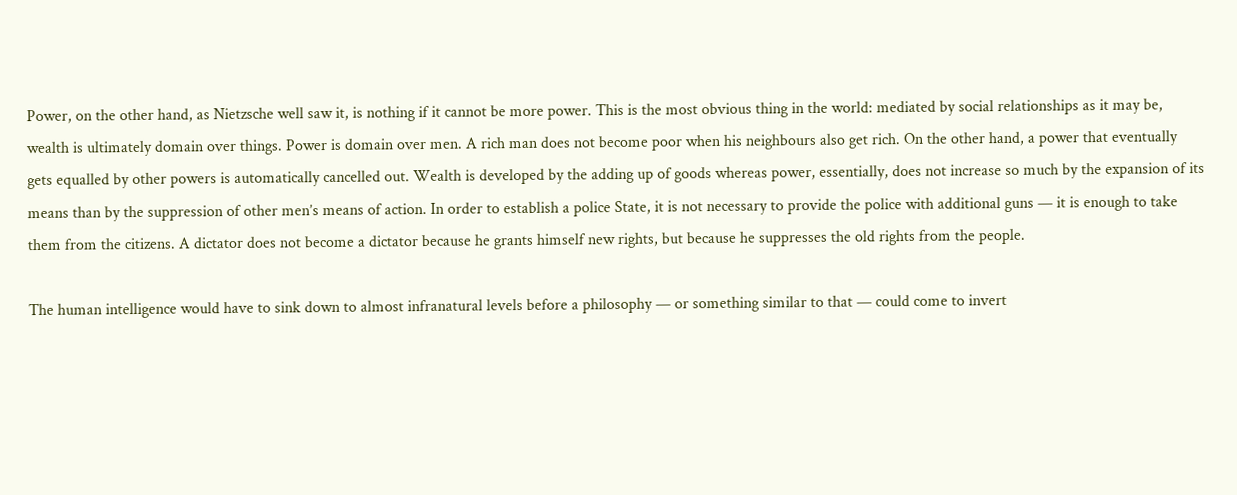Power, on the other hand, as Nietzsche well saw it, is nothing if it cannot be more power. This is the most obvious thing in the world: mediated by social relationships as it may be, wealth is ultimately domain over things. Power is domain over men. A rich man does not become poor when his neighbours also get rich. On the other hand, a power that eventually gets equalled by other powers is automatically cancelled out. Wealth is developed by the adding up of goods whereas power, essentially, does not increase so much by the expansion of its means than by the suppression of other men’s means of action. In order to establish a police State, it is not necessary to provide the police with additional guns — it is enough to take them from the citizens. A dictator does not become a dictator because he grants himself new rights, but because he suppresses the old rights from the people.

The human intelligence would have to sink down to almost infranatural levels before a philosophy — or something similar to that — could come to invert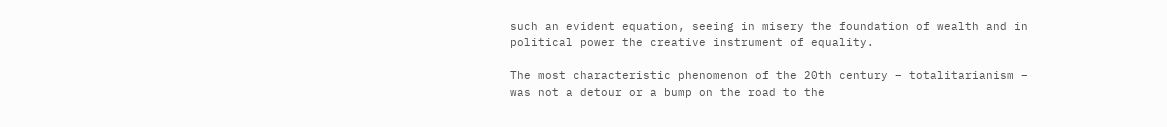such an evident equation, seeing in misery the foundation of wealth and in political power the creative instrument of equality.

The most characteristic phenomenon of the 20th century – totalitarianism – was not a detour or a bump on the road to the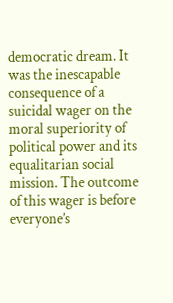democratic dream. It was the inescapable consequence of a suicidal wager on the moral superiority of political power and its equalitarian social mission. The outcome of this wager is before everyone’s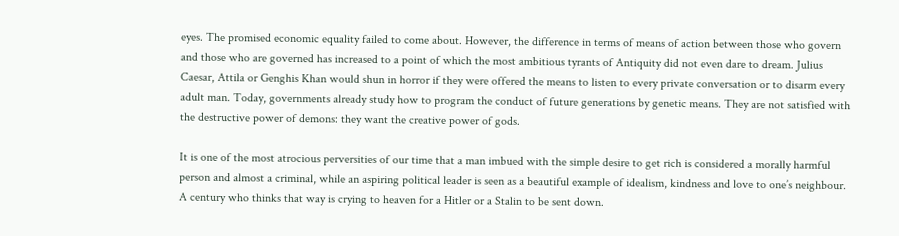eyes. The promised economic equality failed to come about. However, the difference in terms of means of action between those who govern and those who are governed has increased to a point of which the most ambitious tyrants of Antiquity did not even dare to dream. Julius Caesar, Attila or Genghis Khan would shun in horror if they were offered the means to listen to every private conversation or to disarm every adult man. Today, governments already study how to program the conduct of future generations by genetic means. They are not satisfied with the destructive power of demons: they want the creative power of gods.

It is one of the most atrocious perversities of our time that a man imbued with the simple desire to get rich is considered a morally harmful person and almost a criminal, while an aspiring political leader is seen as a beautiful example of idealism, kindness and love to one’s neighbour. A century who thinks that way is crying to heaven for a Hitler or a Stalin to be sent down.